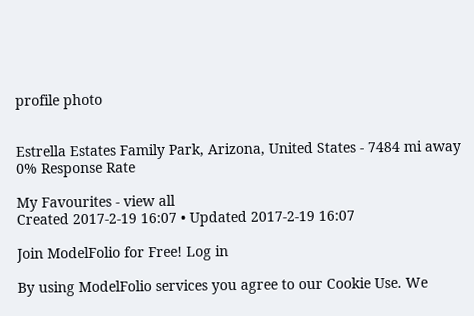profile photo


Estrella Estates Family Park, Arizona, United States - 7484 mi away
0% Response Rate

My Favourites - view all
Created 2017-2-19 16:07 • Updated 2017-2-19 16:07

Join ModelFolio for Free! Log in

By using ModelFolio services you agree to our Cookie Use. We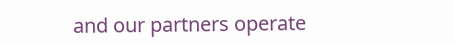and our partners operate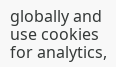globally and use cookies for analytics,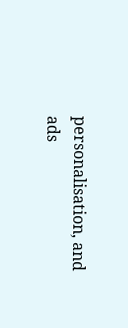personalisation, and ads